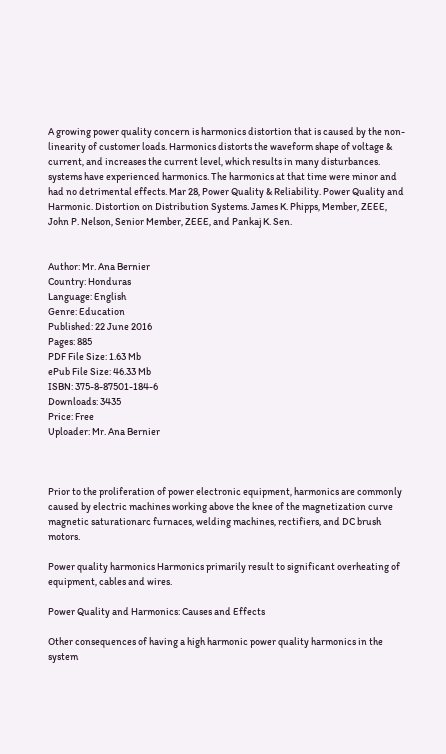A growing power quality concern is harmonics distortion that is caused by the non-linearity of customer loads. Harmonics distorts the waveform shape of voltage & current, and increases the current level, which results in many disturbances. systems have experienced harmonics. The harmonics at that time were minor and had no detrimental effects. Mar 28, Power Quality & Reliability. Power Quality and Harmonic. Distortion on Distribution Systems. James K. Phipps, Member, ZEEE, John P. Nelson, Senior Member, ZEEE, and Pankaj K. Sen.


Author: Mr. Ana Bernier
Country: Honduras
Language: English
Genre: Education
Published: 22 June 2016
Pages: 885
PDF File Size: 1.63 Mb
ePub File Size: 46.33 Mb
ISBN: 375-8-87501-184-6
Downloads: 3435
Price: Free
Uploader: Mr. Ana Bernier



Prior to the proliferation of power electronic equipment, harmonics are commonly caused by electric machines working above the knee of the magnetization curve magnetic saturationarc furnaces, welding machines, rectifiers, and DC brush motors.

Power quality harmonics Harmonics primarily result to significant overheating of equipment, cables and wires.

Power Quality and Harmonics: Causes and Effects

Other consequences of having a high harmonic power quality harmonics in the system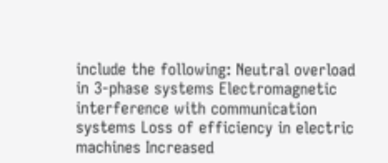include the following: Neutral overload in 3-phase systems Electromagnetic interference with communication systems Loss of efficiency in electric machines Increased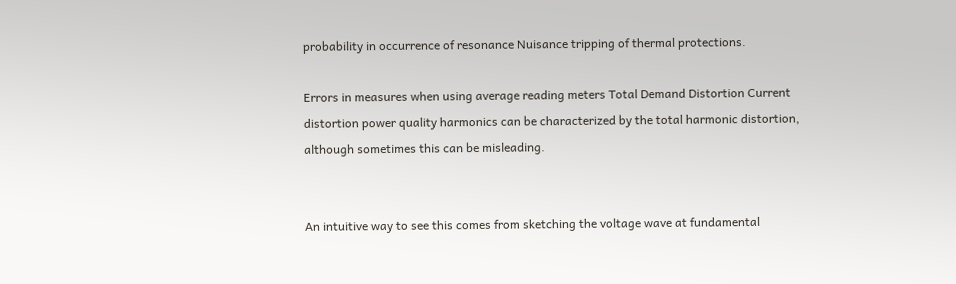probability in occurrence of resonance Nuisance tripping of thermal protections.

Errors in measures when using average reading meters Total Demand Distortion Current distortion power quality harmonics can be characterized by the total harmonic distortion, although sometimes this can be misleading.


An intuitive way to see this comes from sketching the voltage wave at fundamental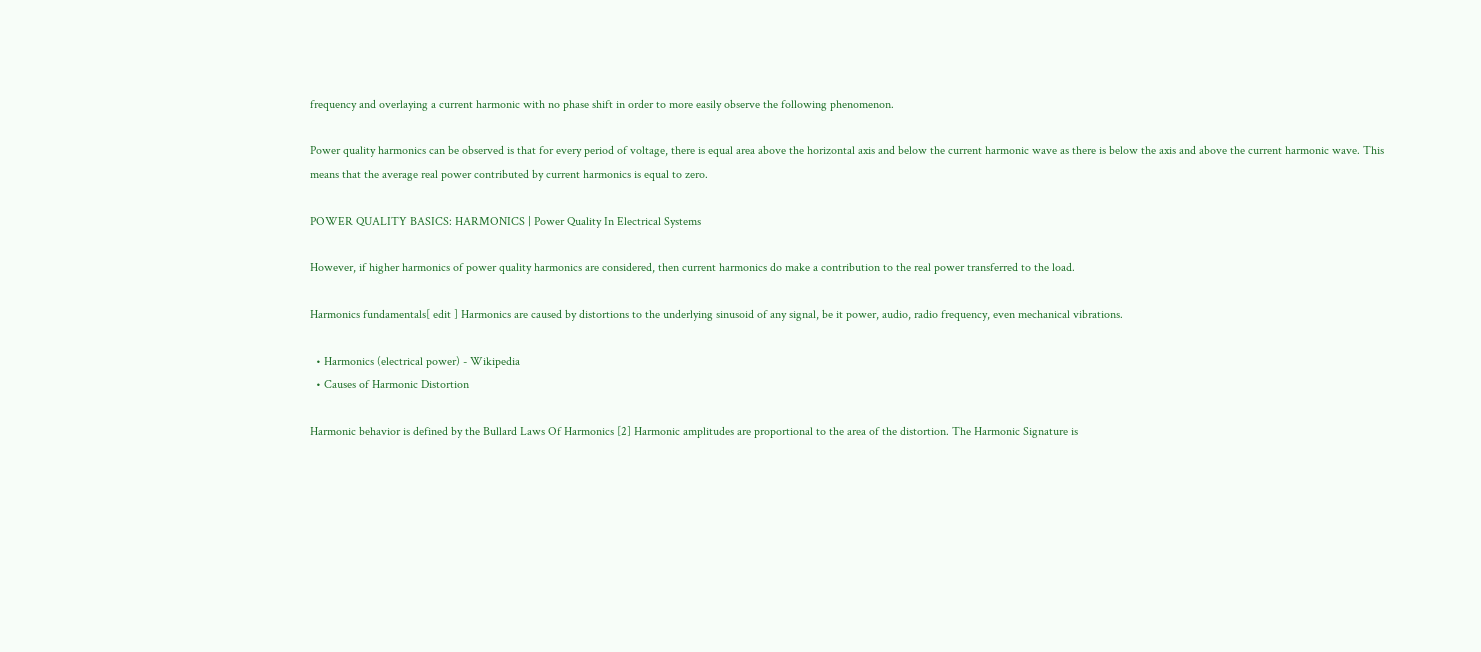frequency and overlaying a current harmonic with no phase shift in order to more easily observe the following phenomenon.

Power quality harmonics can be observed is that for every period of voltage, there is equal area above the horizontal axis and below the current harmonic wave as there is below the axis and above the current harmonic wave. This means that the average real power contributed by current harmonics is equal to zero.

POWER QUALITY BASICS: HARMONICS | Power Quality In Electrical Systems

However, if higher harmonics of power quality harmonics are considered, then current harmonics do make a contribution to the real power transferred to the load.

Harmonics fundamentals[ edit ] Harmonics are caused by distortions to the underlying sinusoid of any signal, be it power, audio, radio frequency, even mechanical vibrations.

  • Harmonics (electrical power) - Wikipedia
  • Causes of Harmonic Distortion

Harmonic behavior is defined by the Bullard Laws Of Harmonics [2] Harmonic amplitudes are proportional to the area of the distortion. The Harmonic Signature is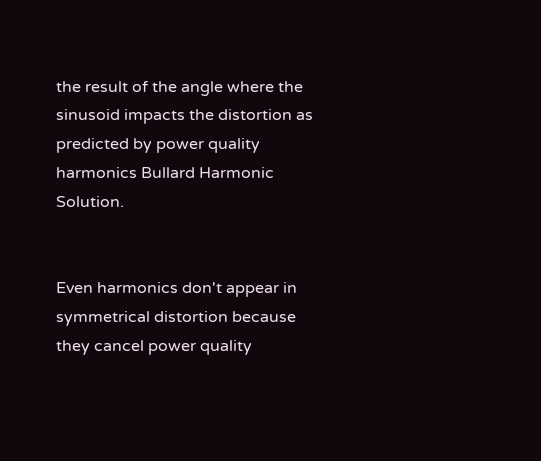the result of the angle where the sinusoid impacts the distortion as predicted by power quality harmonics Bullard Harmonic Solution.


Even harmonics don't appear in symmetrical distortion because they cancel power quality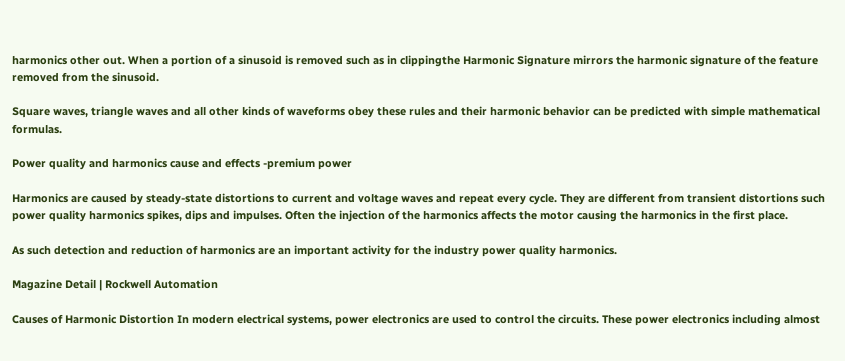harmonics other out. When a portion of a sinusoid is removed such as in clippingthe Harmonic Signature mirrors the harmonic signature of the feature removed from the sinusoid.

Square waves, triangle waves and all other kinds of waveforms obey these rules and their harmonic behavior can be predicted with simple mathematical formulas.

Power quality and harmonics cause and effects -premium power

Harmonics are caused by steady-state distortions to current and voltage waves and repeat every cycle. They are different from transient distortions such power quality harmonics spikes, dips and impulses. Often the injection of the harmonics affects the motor causing the harmonics in the first place.

As such detection and reduction of harmonics are an important activity for the industry power quality harmonics.

Magazine Detail | Rockwell Automation

Causes of Harmonic Distortion In modern electrical systems, power electronics are used to control the circuits. These power electronics including almost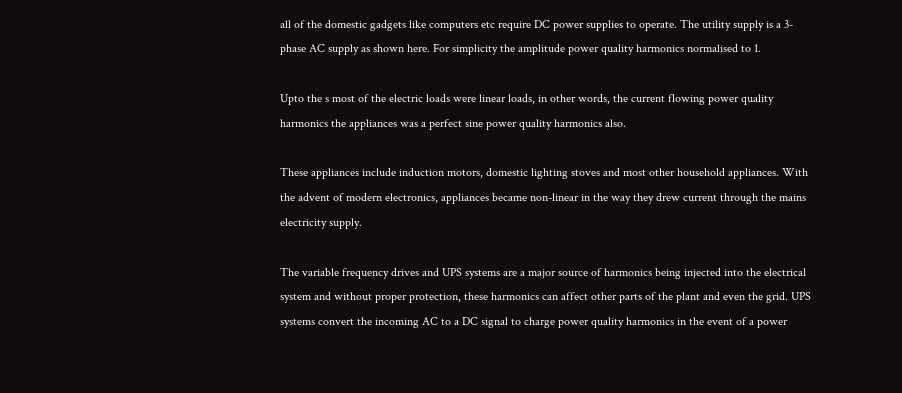all of the domestic gadgets like computers etc require DC power supplies to operate. The utility supply is a 3-phase AC supply as shown here. For simplicity the amplitude power quality harmonics normalised to 1.

Upto the s most of the electric loads were linear loads, in other words, the current flowing power quality harmonics the appliances was a perfect sine power quality harmonics also.

These appliances include induction motors, domestic lighting stoves and most other household appliances. With the advent of modern electronics, appliances became non-linear in the way they drew current through the mains electricity supply.

The variable frequency drives and UPS systems are a major source of harmonics being injected into the electrical system and without proper protection, these harmonics can affect other parts of the plant and even the grid. UPS systems convert the incoming AC to a DC signal to charge power quality harmonics in the event of a power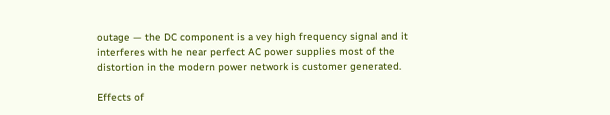outage — the DC component is a vey high frequency signal and it interferes with he near perfect AC power supplies most of the distortion in the modern power network is customer generated.

Effects of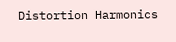Distortion Harmonics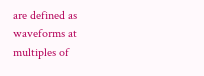are defined as waveforms at multiples of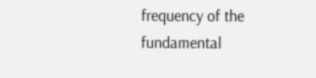frequency of the fundamental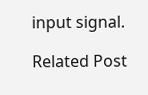input signal.

Related Post